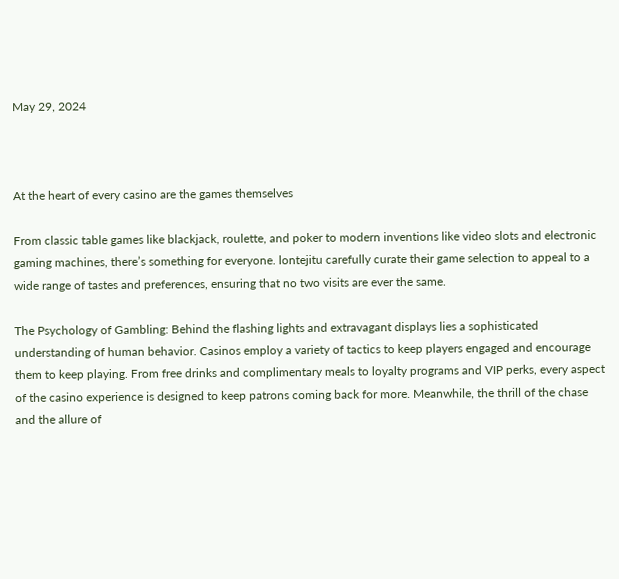May 29, 2024



At the heart of every casino are the games themselves

From classic table games like blackjack, roulette, and poker to modern inventions like video slots and electronic gaming machines, there’s something for everyone. lontejitu carefully curate their game selection to appeal to a wide range of tastes and preferences, ensuring that no two visits are ever the same.

The Psychology of Gambling: Behind the flashing lights and extravagant displays lies a sophisticated understanding of human behavior. Casinos employ a variety of tactics to keep players engaged and encourage them to keep playing. From free drinks and complimentary meals to loyalty programs and VIP perks, every aspect of the casino experience is designed to keep patrons coming back for more. Meanwhile, the thrill of the chase and the allure of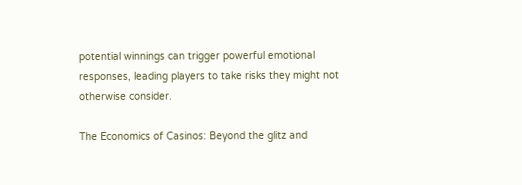potential winnings can trigger powerful emotional responses, leading players to take risks they might not otherwise consider.

The Economics of Casinos: Beyond the glitz and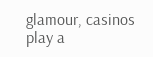glamour, casinos play a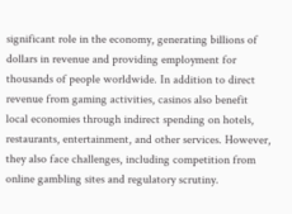significant role in the economy, generating billions of dollars in revenue and providing employment for thousands of people worldwide. In addition to direct revenue from gaming activities, casinos also benefit local economies through indirect spending on hotels, restaurants, entertainment, and other services. However, they also face challenges, including competition from online gambling sites and regulatory scrutiny.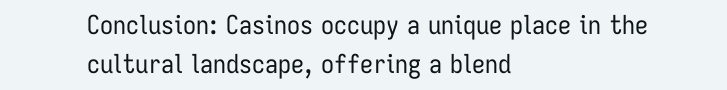Conclusion: Casinos occupy a unique place in the cultural landscape, offering a blend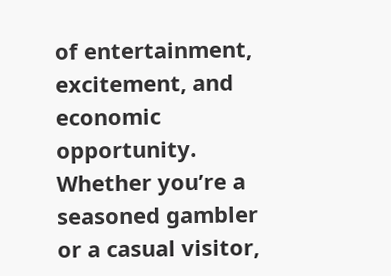of entertainment, excitement, and economic opportunity. Whether you’re a seasoned gambler or a casual visitor,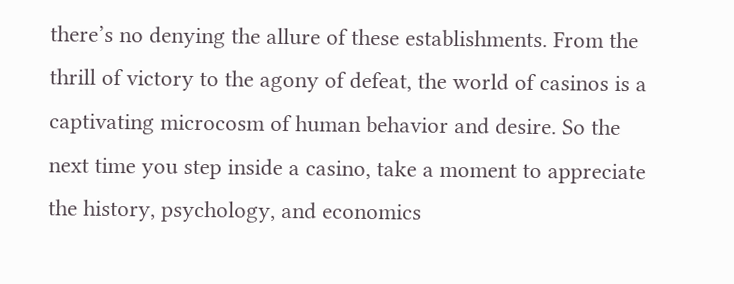there’s no denying the allure of these establishments. From the thrill of victory to the agony of defeat, the world of casinos is a captivating microcosm of human behavior and desire. So the next time you step inside a casino, take a moment to appreciate the history, psychology, and economics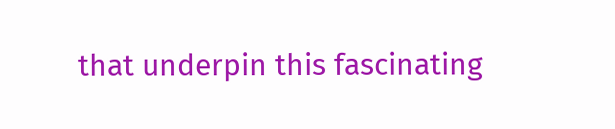that underpin this fascinating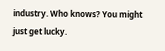industry. Who knows? You might just get lucky.